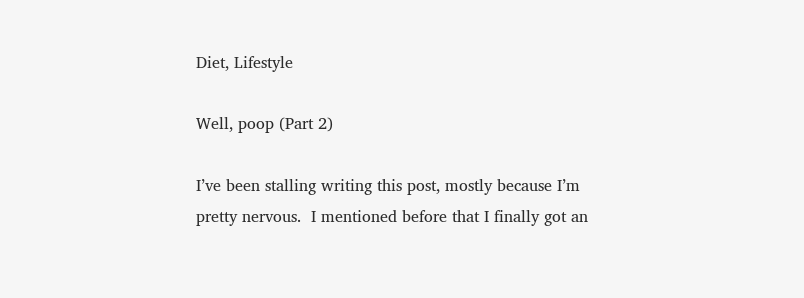Diet, Lifestyle

Well, poop (Part 2)

I’ve been stalling writing this post, mostly because I’m pretty nervous.  I mentioned before that I finally got an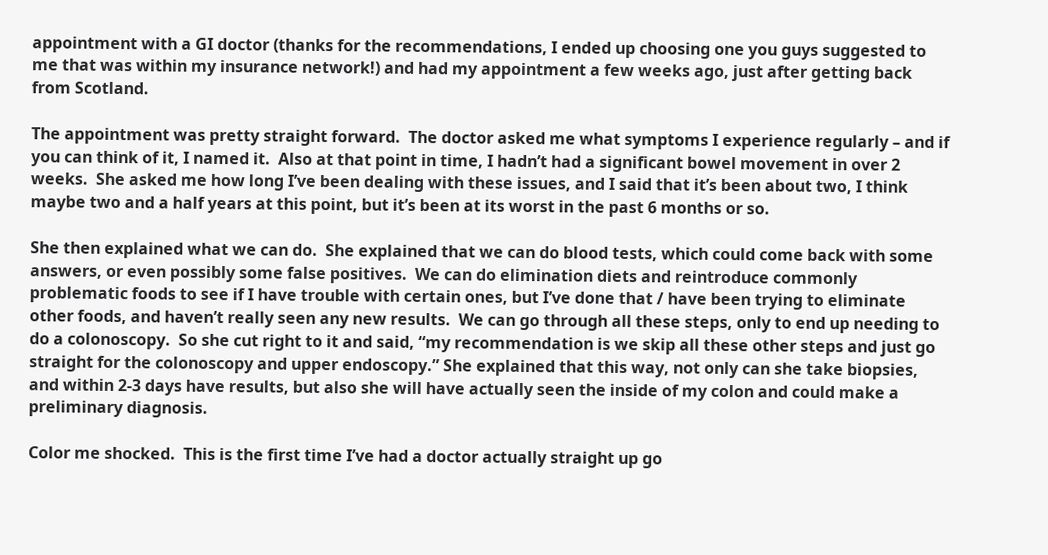appointment with a GI doctor (thanks for the recommendations, I ended up choosing one you guys suggested to me that was within my insurance network!) and had my appointment a few weeks ago, just after getting back from Scotland.

The appointment was pretty straight forward.  The doctor asked me what symptoms I experience regularly – and if you can think of it, I named it.  Also at that point in time, I hadn’t had a significant bowel movement in over 2 weeks.  She asked me how long I’ve been dealing with these issues, and I said that it’s been about two, I think maybe two and a half years at this point, but it’s been at its worst in the past 6 months or so.

She then explained what we can do.  She explained that we can do blood tests, which could come back with some answers, or even possibly some false positives.  We can do elimination diets and reintroduce commonly problematic foods to see if I have trouble with certain ones, but I’ve done that / have been trying to eliminate other foods, and haven’t really seen any new results.  We can go through all these steps, only to end up needing to do a colonoscopy.  So she cut right to it and said, “my recommendation is we skip all these other steps and just go straight for the colonoscopy and upper endoscopy.” She explained that this way, not only can she take biopsies, and within 2-3 days have results, but also she will have actually seen the inside of my colon and could make a preliminary diagnosis.

Color me shocked.  This is the first time I’ve had a doctor actually straight up go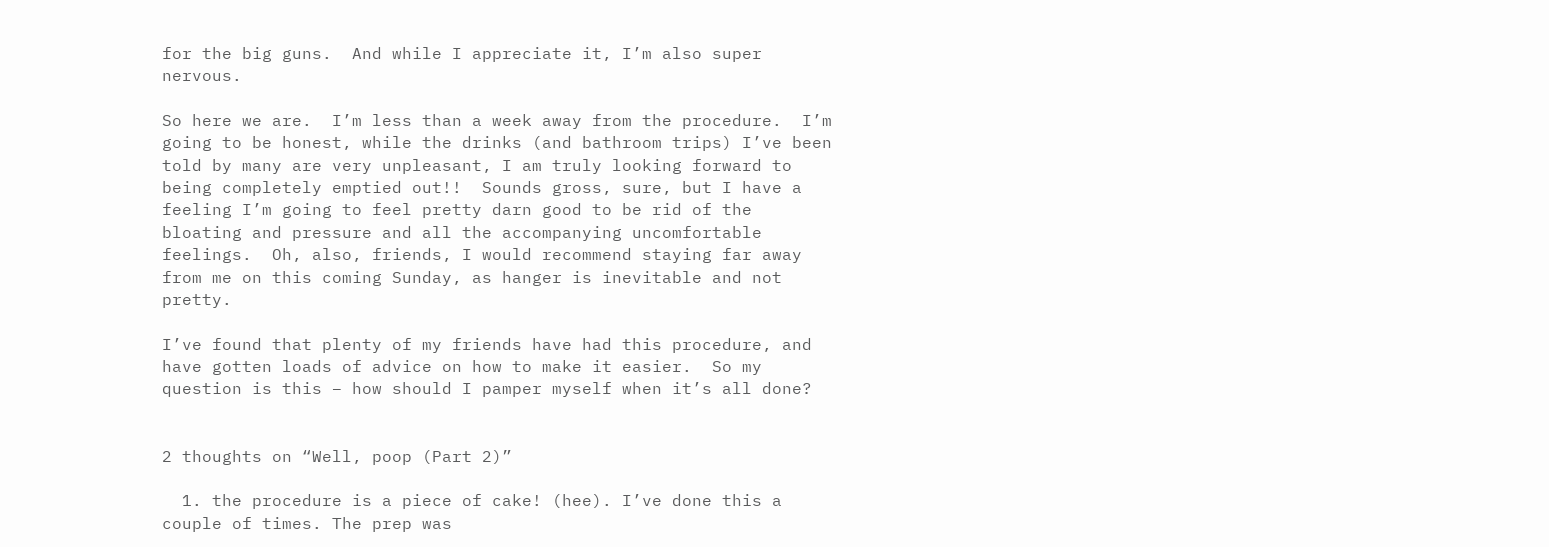for the big guns.  And while I appreciate it, I’m also super nervous.

So here we are.  I’m less than a week away from the procedure.  I’m going to be honest, while the drinks (and bathroom trips) I’ve been told by many are very unpleasant, I am truly looking forward to being completely emptied out!!  Sounds gross, sure, but I have a feeling I’m going to feel pretty darn good to be rid of the bloating and pressure and all the accompanying uncomfortable feelings.  Oh, also, friends, I would recommend staying far away from me on this coming Sunday, as hanger is inevitable and not pretty.

I’ve found that plenty of my friends have had this procedure, and have gotten loads of advice on how to make it easier.  So my question is this – how should I pamper myself when it’s all done?


2 thoughts on “Well, poop (Part 2)”

  1. the procedure is a piece of cake! (hee). I’ve done this a couple of times. The prep was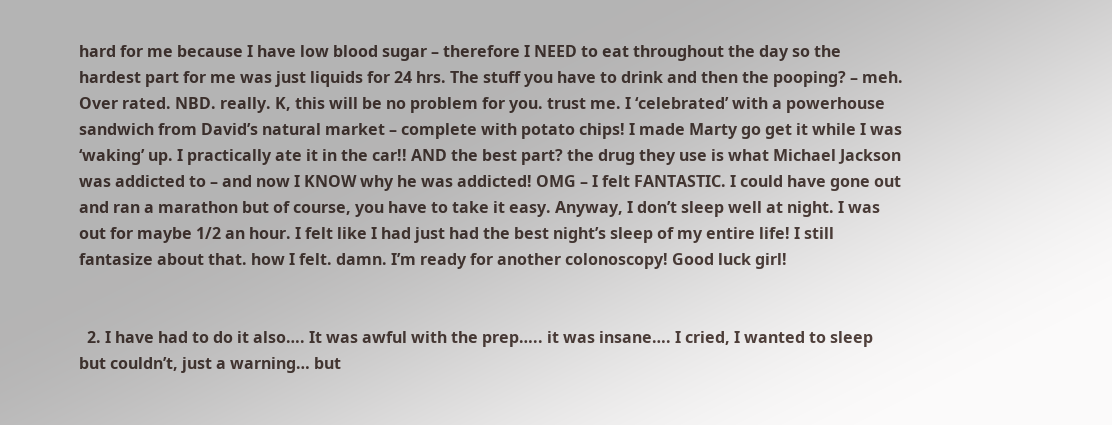hard for me because I have low blood sugar – therefore I NEED to eat throughout the day so the hardest part for me was just liquids for 24 hrs. The stuff you have to drink and then the pooping? – meh. Over rated. NBD. really. K, this will be no problem for you. trust me. I ‘celebrated’ with a powerhouse sandwich from David’s natural market – complete with potato chips! I made Marty go get it while I was ‘waking’ up. I practically ate it in the car!! AND the best part? the drug they use is what Michael Jackson was addicted to – and now I KNOW why he was addicted! OMG – I felt FANTASTIC. I could have gone out and ran a marathon but of course, you have to take it easy. Anyway, I don’t sleep well at night. I was out for maybe 1/2 an hour. I felt like I had just had the best night’s sleep of my entire life! I still fantasize about that. how I felt. damn. I’m ready for another colonoscopy! Good luck girl!


  2. I have had to do it also…. It was awful with the prep….. it was insane…. I cried, I wanted to sleep but couldn’t, just a warning… but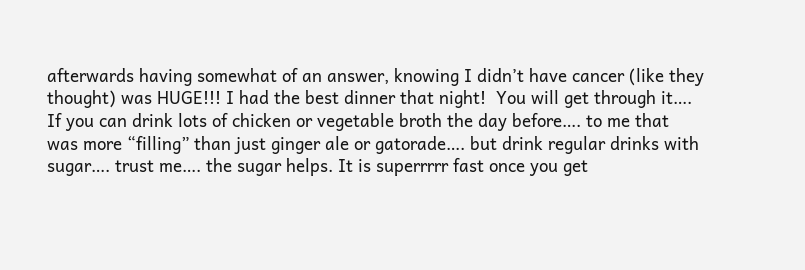afterwards having somewhat of an answer, knowing I didn’t have cancer (like they thought) was HUGE!!! I had the best dinner that night!  You will get through it…. If you can drink lots of chicken or vegetable broth the day before…. to me that was more “filling” than just ginger ale or gatorade…. but drink regular drinks with sugar…. trust me…. the sugar helps. It is superrrrr fast once you get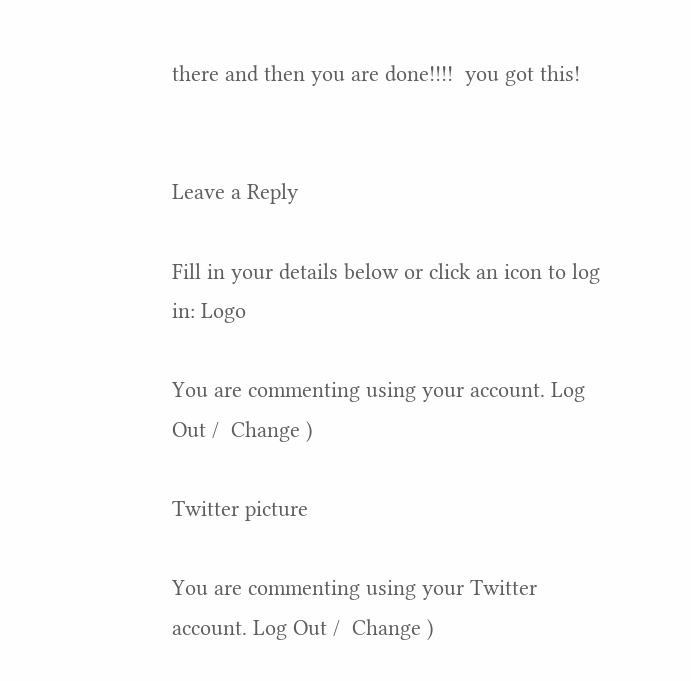there and then you are done!!!!  you got this!


Leave a Reply

Fill in your details below or click an icon to log in: Logo

You are commenting using your account. Log Out /  Change )

Twitter picture

You are commenting using your Twitter account. Log Out /  Change )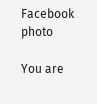Facebook photo

You are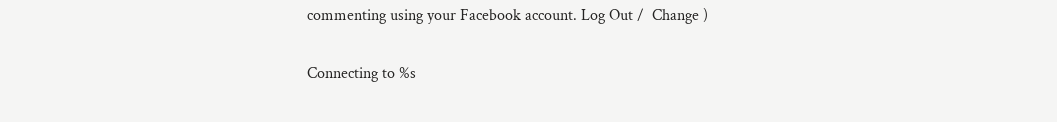commenting using your Facebook account. Log Out /  Change )

Connecting to %s